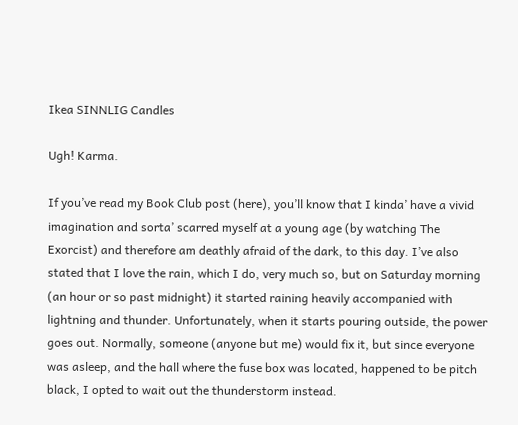Ikea SINNLIG Candles

Ugh! Karma.

If you’ve read my Book Club post (here), you’ll know that I kinda’ have a vivid imagination and sorta’ scarred myself at a young age (by watching The Exorcist) and therefore am deathly afraid of the dark, to this day. I’ve also stated that I love the rain, which I do, very much so, but on Saturday morning (an hour or so past midnight) it started raining heavily accompanied with lightning and thunder. Unfortunately, when it starts pouring outside, the power goes out. Normally, someone (anyone but me) would fix it, but since everyone was asleep, and the hall where the fuse box was located, happened to be pitch black, I opted to wait out the thunderstorm instead.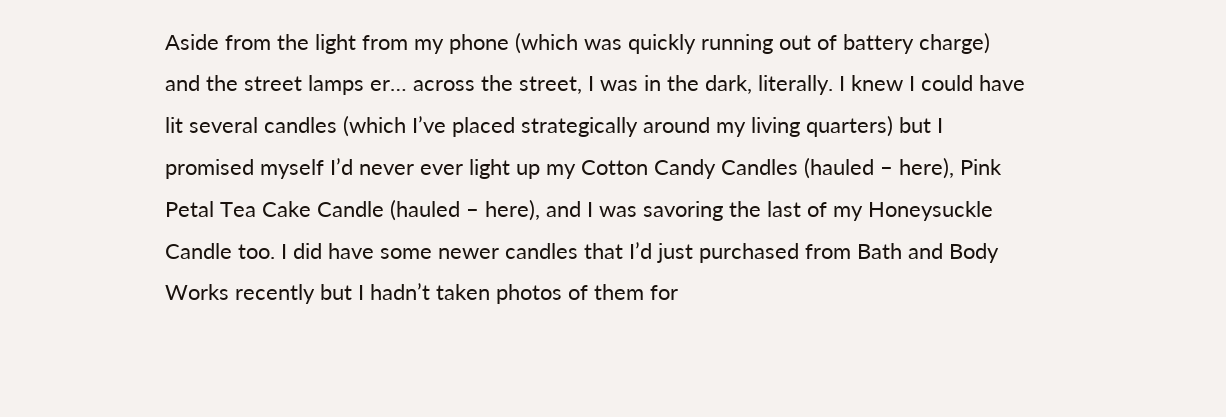Aside from the light from my phone (which was quickly running out of battery charge) and the street lamps er… across the street, I was in the dark, literally. I knew I could have lit several candles (which I’ve placed strategically around my living quarters) but I promised myself I’d never ever light up my Cotton Candy Candles (hauled – here), Pink Petal Tea Cake Candle (hauled – here), and I was savoring the last of my Honeysuckle Candle too. I did have some newer candles that I’d just purchased from Bath and Body Works recently but I hadn’t taken photos of them for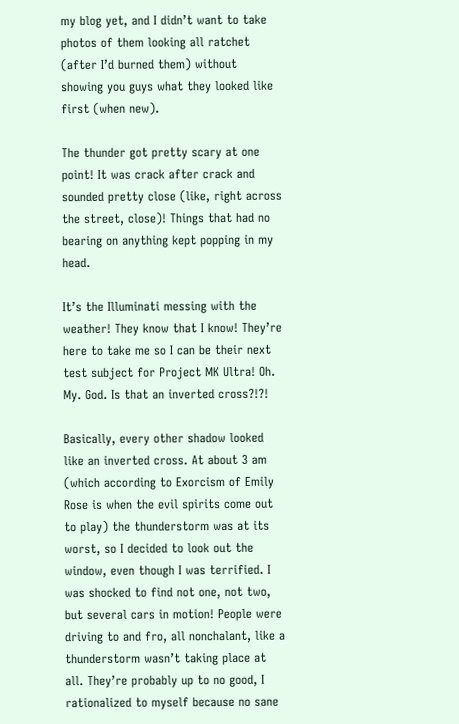my blog yet, and I didn’t want to take photos of them looking all ratchet (after I’d burned them) without showing you guys what they looked like first (when new).

The thunder got pretty scary at one point! It was crack after crack and sounded pretty close (like, right across the street, close)! Things that had no bearing on anything kept popping in my head.

It’s the Illuminati messing with the weather! They know that I know! They’re here to take me so I can be their next test subject for Project MK Ultra! Oh. My. God. Is that an inverted cross?!?!

Basically, every other shadow looked like an inverted cross. At about 3 am (which according to Exorcism of Emily Rose is when the evil spirits come out to play) the thunderstorm was at its worst, so I decided to look out the window, even though I was terrified. I was shocked to find not one, not two, but several cars in motion! People were driving to and fro, all nonchalant, like a thunderstorm wasn’t taking place at all. They’re probably up to no good, I rationalized to myself because no sane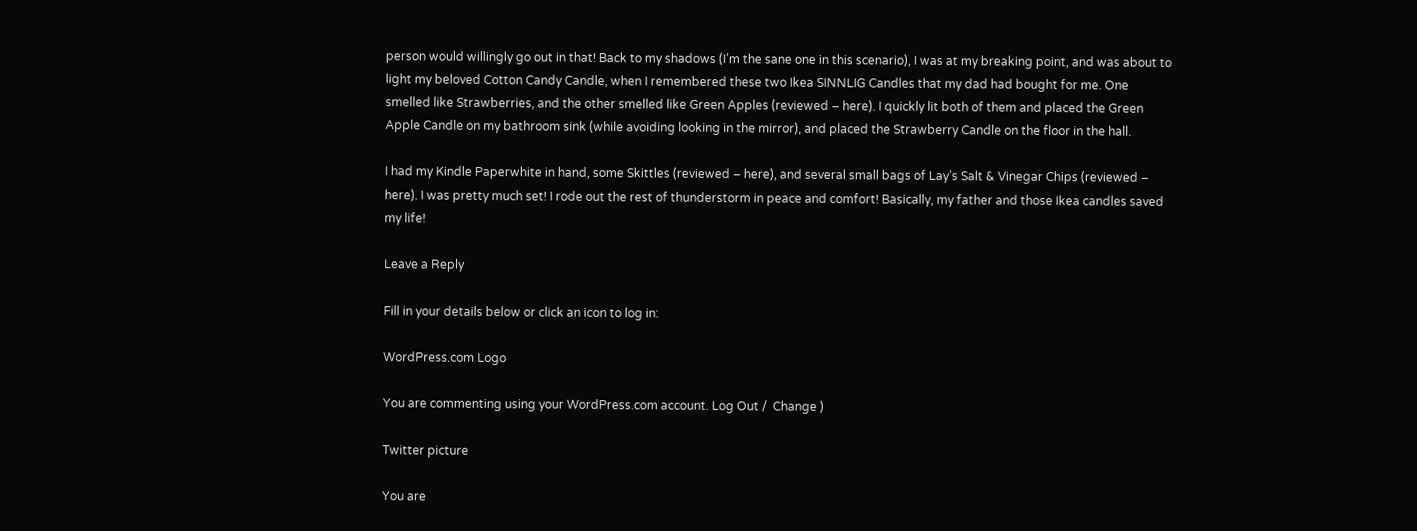person would willingly go out in that! Back to my shadows (I’m the sane one in this scenario), I was at my breaking point, and was about to light my beloved Cotton Candy Candle, when I remembered these two Ikea SINNLIG Candles that my dad had bought for me. One smelled like Strawberries, and the other smelled like Green Apples (reviewed – here). I quickly lit both of them and placed the Green Apple Candle on my bathroom sink (while avoiding looking in the mirror), and placed the Strawberry Candle on the floor in the hall.

I had my Kindle Paperwhite in hand, some Skittles (reviewed – here), and several small bags of Lay’s Salt & Vinegar Chips (reviewed – here). I was pretty much set! I rode out the rest of thunderstorm in peace and comfort! Basically, my father and those Ikea candles saved my life!

Leave a Reply

Fill in your details below or click an icon to log in:

WordPress.com Logo

You are commenting using your WordPress.com account. Log Out /  Change )

Twitter picture

You are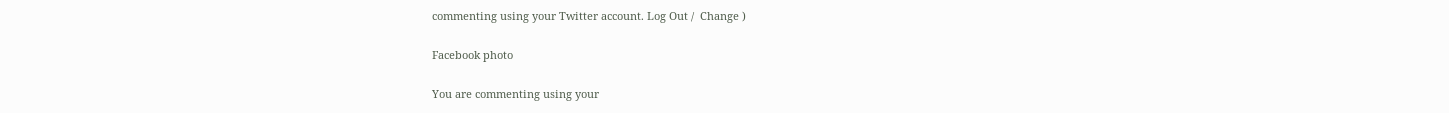commenting using your Twitter account. Log Out /  Change )

Facebook photo

You are commenting using your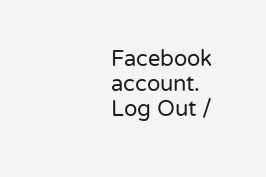Facebook account. Log Out /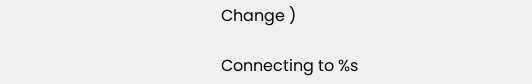Change )

Connecting to %s